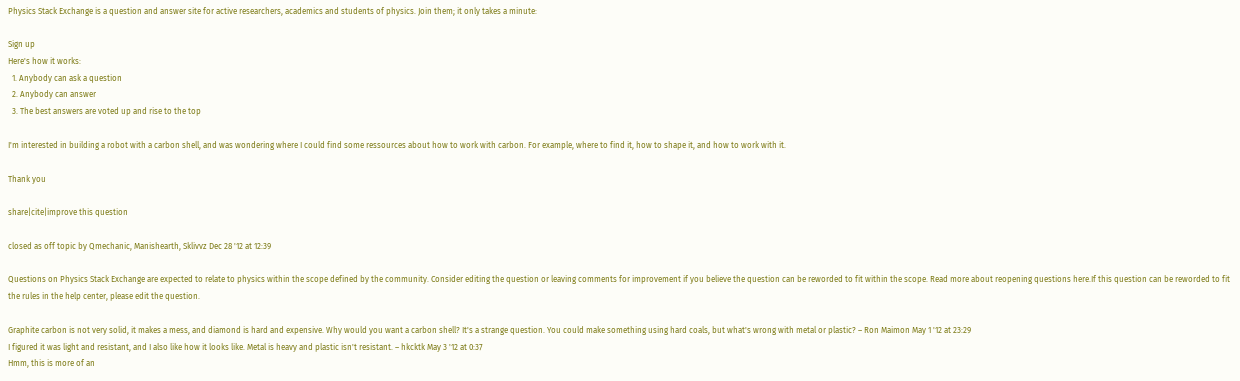Physics Stack Exchange is a question and answer site for active researchers, academics and students of physics. Join them; it only takes a minute:

Sign up
Here's how it works:
  1. Anybody can ask a question
  2. Anybody can answer
  3. The best answers are voted up and rise to the top

I'm interested in building a robot with a carbon shell, and was wondering where I could find some ressources about how to work with carbon. For example, where to find it, how to shape it, and how to work with it.

Thank you

share|cite|improve this question

closed as off topic by Qmechanic, Manishearth, Sklivvz Dec 28 '12 at 12:39

Questions on Physics Stack Exchange are expected to relate to physics within the scope defined by the community. Consider editing the question or leaving comments for improvement if you believe the question can be reworded to fit within the scope. Read more about reopening questions here.If this question can be reworded to fit the rules in the help center, please edit the question.

Graphite carbon is not very solid, it makes a mess, and diamond is hard and expensive. Why would you want a carbon shell? It's a strange question. You could make something using hard coals, but what's wrong with metal or plastic? – Ron Maimon May 1 '12 at 23:29
I figured it was light and resistant, and I also like how it looks like. Metal is heavy and plastic isn't resistant. – hkcktk May 3 '12 at 0:37
Hmm, this is more of an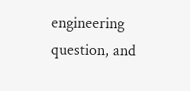engineering question, and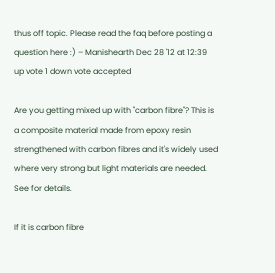thus off topic. Please read the faq before posting a question here :) – Manishearth Dec 28 '12 at 12:39
up vote 1 down vote accepted

Are you getting mixed up with "carbon fibre"? This is a composite material made from epoxy resin strengthened with carbon fibres and it's widely used where very strong but light materials are needed. See for details.

If it is carbon fibre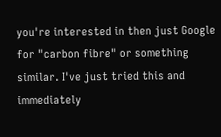you're interested in then just Google for "carbon fibre" or something similar. I've just tried this and immediately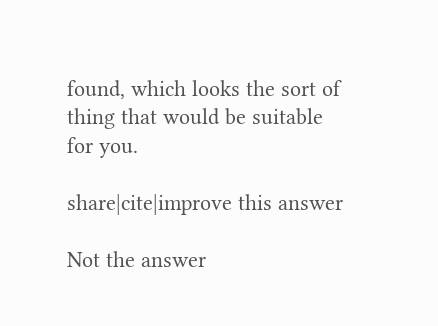found, which looks the sort of thing that would be suitable for you.

share|cite|improve this answer

Not the answer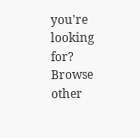you're looking for? Browse other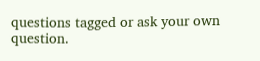questions tagged or ask your own question.